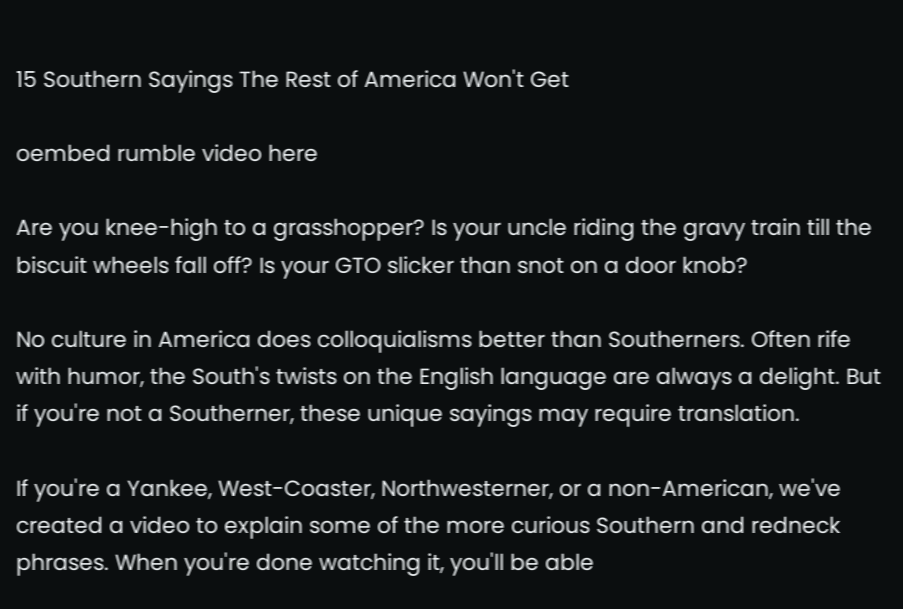15 Southern Sayings The Rest of America Won't Get

oembed rumble video here

Are you knee-high to a grasshopper? Is your uncle riding the gravy train till the biscuit wheels fall off? Is your GTO slicker than snot on a door knob?

No culture in America does colloquialisms better than Southerners. Often rife with humor, the South's twists on the English language are always a delight. But if you're not a Southerner, these unique sayings may require translation.

If you're a Yankee, West-Coaster, Northwesterner, or a non-American, we've created a video to explain some of the more curious Southern and redneck phrases. When you're done watching it, you'll be able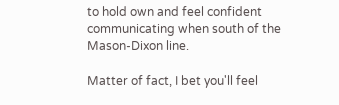to hold own and feel confident communicating when south of the Mason-Dixon line.

Matter of fact, I bet you'll feel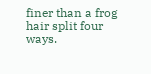finer than a frog hair split four ways.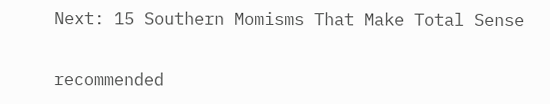Next: 15 Southern Momisms That Make Total Sense

recommended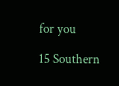for you

15 Southern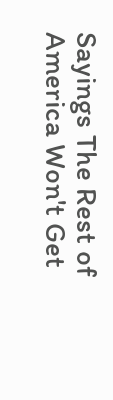Sayings The Rest of America Won't Get